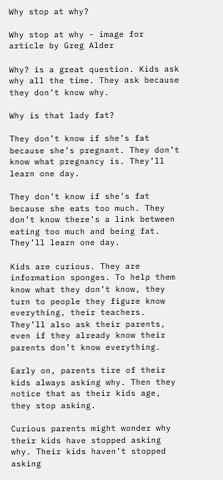Why stop at why?

Why stop at why - image for article by Greg Alder

Why? is a great question. Kids ask why all the time. They ask because they don’t know why.

Why is that lady fat?

They don’t know if she’s fat because she’s pregnant. They don’t know what pregnancy is. They’ll learn one day.

They don’t know if she’s fat because she eats too much. They don’t know there’s a link between eating too much and being fat. They’ll learn one day.

Kids are curious. They are information sponges. To help them know what they don’t know, they turn to people they figure know everything, their teachers. They’ll also ask their parents, even if they already know their parents don’t know everything.

Early on, parents tire of their kids always asking why. Then they notice that as their kids age, they stop asking.

Curious parents might wonder why their kids have stopped asking why. Their kids haven’t stopped asking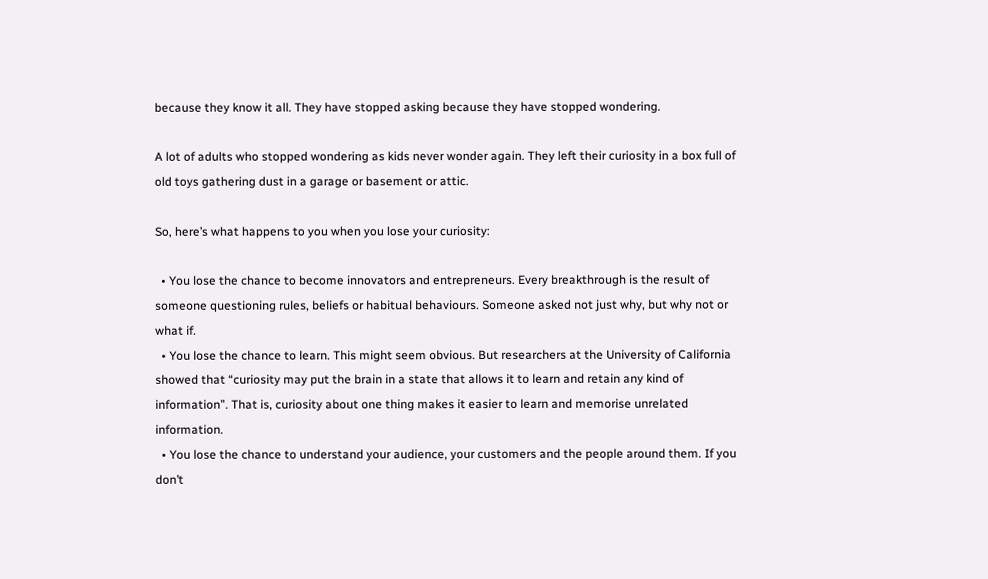because they know it all. They have stopped asking because they have stopped wondering.

A lot of adults who stopped wondering as kids never wonder again. They left their curiosity in a box full of old toys gathering dust in a garage or basement or attic.

So, here’s what happens to you when you lose your curiosity:

  • You lose the chance to become innovators and entrepreneurs. Every breakthrough is the result of someone questioning rules, beliefs or habitual behaviours. Someone asked not just why, but why not or what if.
  • You lose the chance to learn. This might seem obvious. But researchers at the University of California showed that “curiosity may put the brain in a state that allows it to learn and retain any kind of information”. That is, curiosity about one thing makes it easier to learn and memorise unrelated information.
  • You lose the chance to understand your audience, your customers and the people around them. If you don’t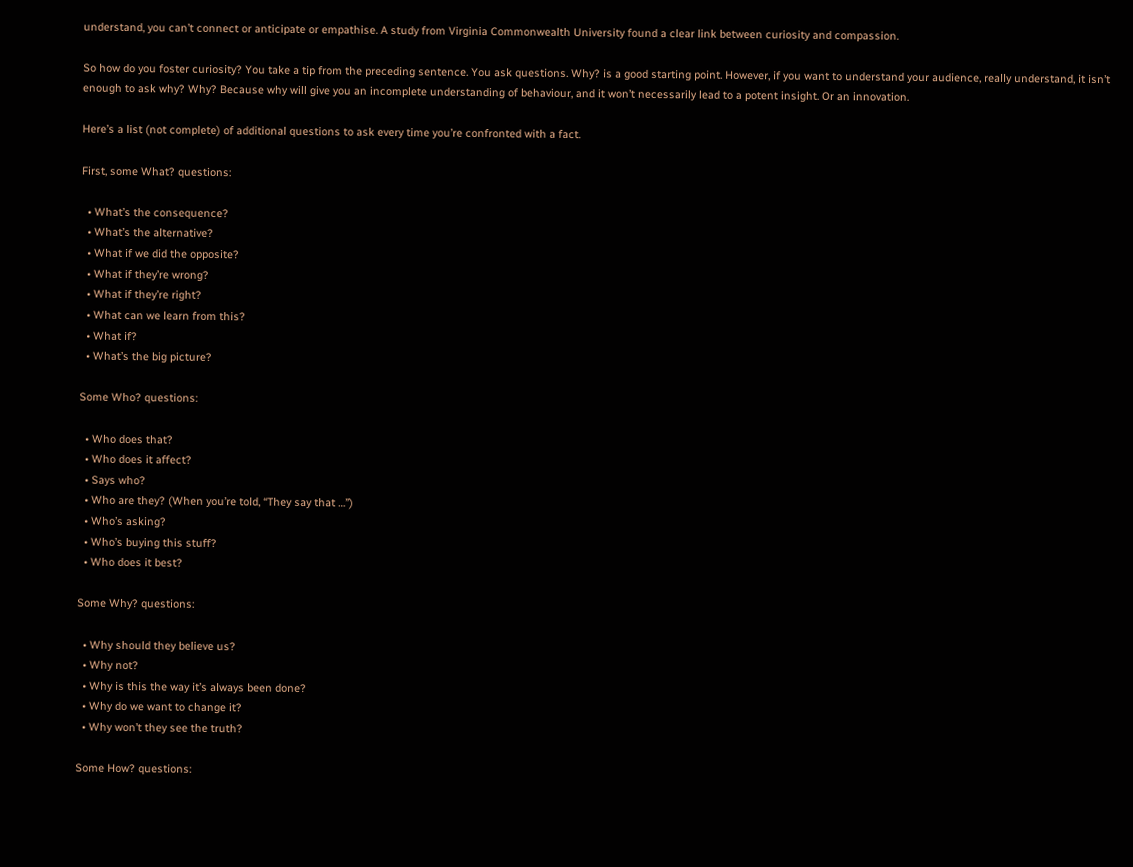understand, you can’t connect or anticipate or empathise. A study from Virginia Commonwealth University found a clear link between curiosity and compassion.

So how do you foster curiosity? You take a tip from the preceding sentence. You ask questions. Why? is a good starting point. However, if you want to understand your audience, really understand, it isn’t enough to ask why? Why? Because why will give you an incomplete understanding of behaviour, and it won’t necessarily lead to a potent insight. Or an innovation.

Here’s a list (not complete) of additional questions to ask every time you’re confronted with a fact.

First, some What? questions:

  • What’s the consequence?
  • What’s the alternative?
  • What if we did the opposite?
  • What if they’re wrong?
  • What if they’re right?
  • What can we learn from this?
  • What if?
  • What’s the big picture?

Some Who? questions:

  • Who does that?
  • Who does it affect?
  • Says who?
  • Who are they? (When you’re told, “They say that …”)
  • Who’s asking?
  • Who’s buying this stuff?
  • Who does it best?

Some Why? questions:

  • Why should they believe us?
  • Why not?
  • Why is this the way it’s always been done?
  • Why do we want to change it?
  • Why won’t they see the truth?

Some How? questions: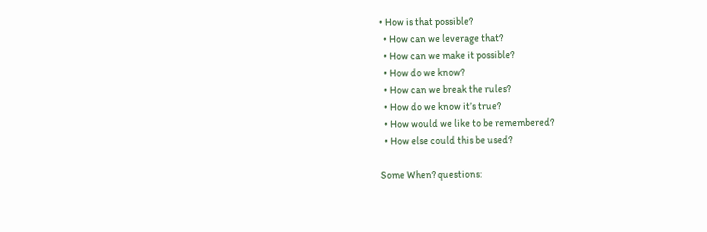• How is that possible?
  • How can we leverage that?
  • How can we make it possible?
  • How do we know?
  • How can we break the rules?
  • How do we know it’s true?
  • How would we like to be remembered?
  • How else could this be used?

Some When? questions: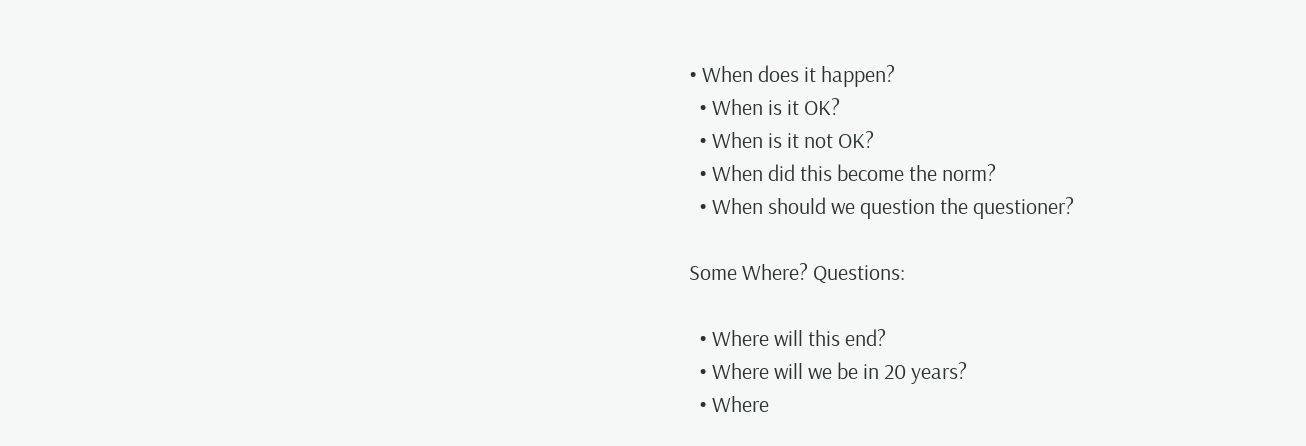• When does it happen?
  • When is it OK?
  • When is it not OK?
  • When did this become the norm?
  • When should we question the questioner?

Some Where? Questions:

  • Where will this end?
  • Where will we be in 20 years?
  • Where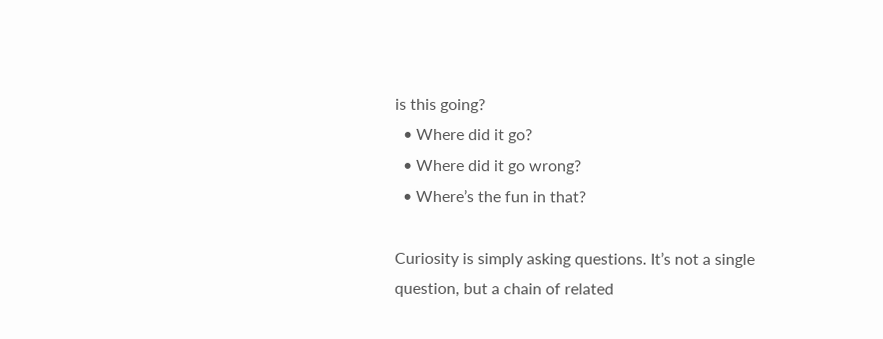is this going?
  • Where did it go?
  • Where did it go wrong?
  • Where’s the fun in that?

Curiosity is simply asking questions. It’s not a single question, but a chain of related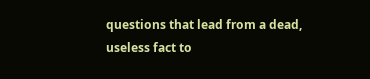questions that lead from a dead, useless fact to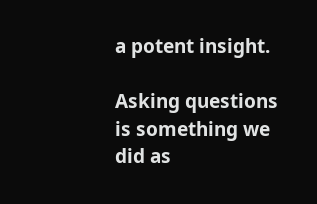a potent insight.

Asking questions is something we did as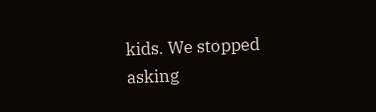kids. We stopped asking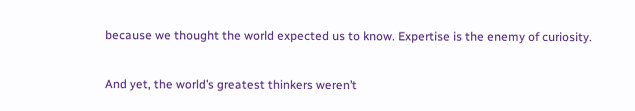because we thought the world expected us to know. Expertise is the enemy of curiosity.

And yet, the world’s greatest thinkers weren’t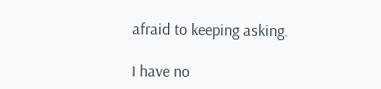afraid to keeping asking.

I have no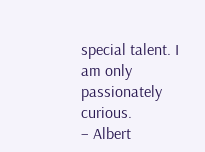special talent. I am only passionately curious.
– Albert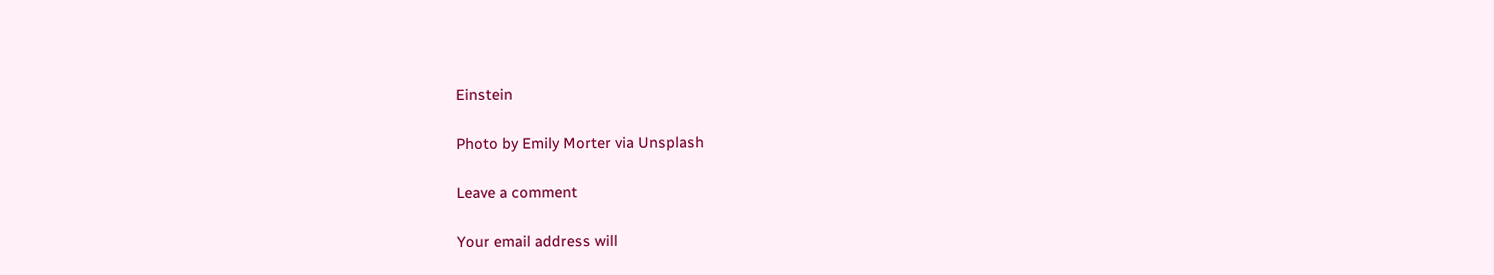Einstein

Photo by Emily Morter via Unsplash

Leave a comment

Your email address will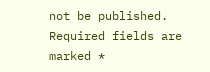not be published. Required fields are marked *